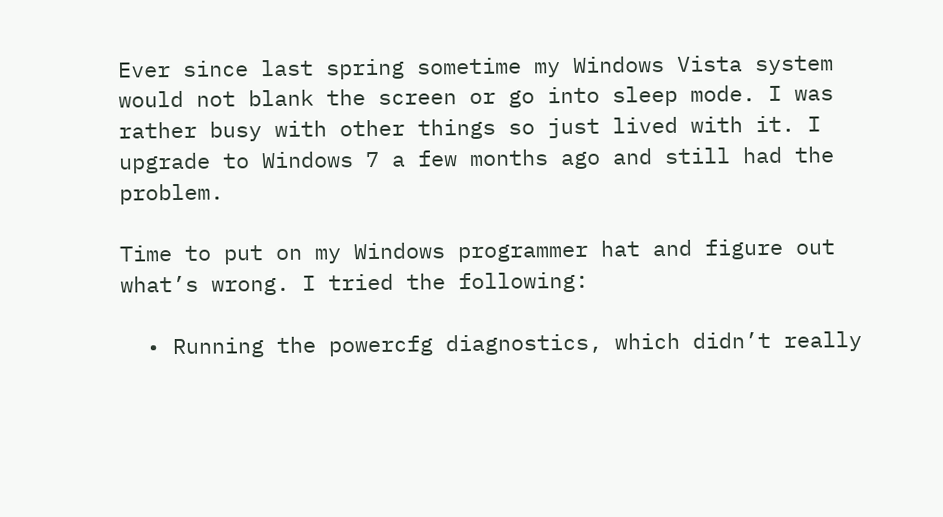Ever since last spring sometime my Windows Vista system would not blank the screen or go into sleep mode. I was rather busy with other things so just lived with it. I upgrade to Windows 7 a few months ago and still had the problem.

Time to put on my Windows programmer hat and figure out what’s wrong. I tried the following:

  • Running the powercfg diagnostics, which didn’t really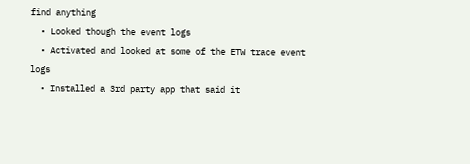find anything
  • Looked though the event logs
  • Activated and looked at some of the ETW trace event logs
  • Installed a 3rd party app that said it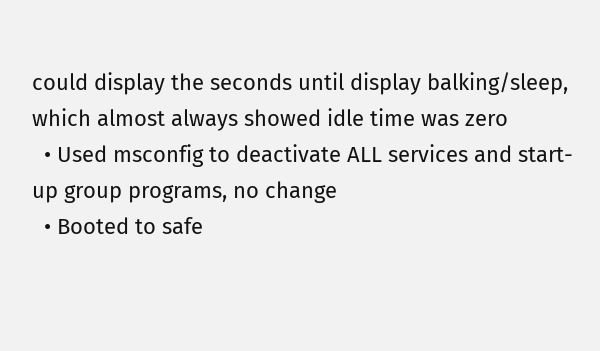could display the seconds until display balking/sleep, which almost always showed idle time was zero
  • Used msconfig to deactivate ALL services and start-up group programs, no change
  • Booted to safe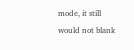mode, it still would not blank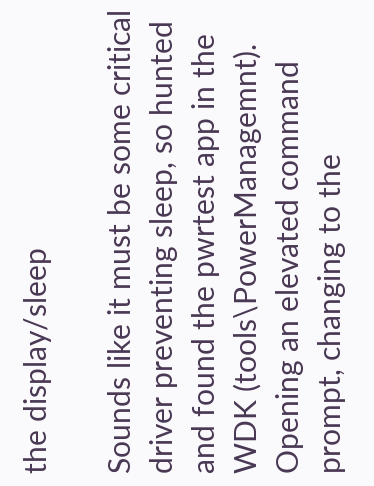the display/sleep

Sounds like it must be some critical driver preventing sleep, so hunted and found the pwrtest app in the WDK (tools\PowerManagemnt). Opening an elevated command prompt, changing to the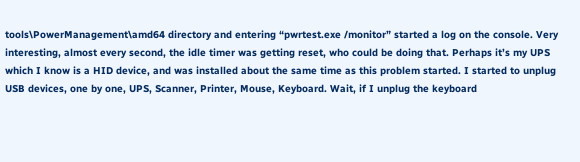tools\PowerManagement\amd64 directory and entering “pwrtest.exe /monitor” started a log on the console. Very interesting, almost every second, the idle timer was getting reset, who could be doing that. Perhaps it’s my UPS which I know is a HID device, and was installed about the same time as this problem started. I started to unplug USB devices, one by one, UPS, Scanner, Printer, Mouse, Keyboard. Wait, if I unplug the keyboard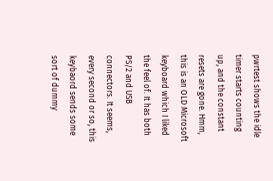pwrtest shows the idle timer starts counting up, and the constant resets are gone. Hmm, this is an OLD Microsoft keyboard which I liked the feel of. It has both PS/2 and USB connectors. It seems, every second or so, this keybaord sends some sort of dummy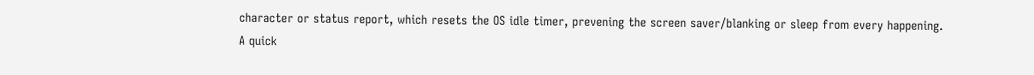character or status report, which resets the OS idle timer, prevening the screen saver/blanking or sleep from every happening. A quick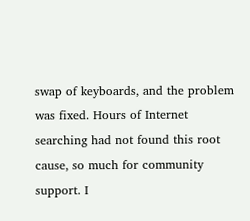swap of keyboards, and the problem was fixed. Hours of Internet searching had not found this root cause, so much for community support. I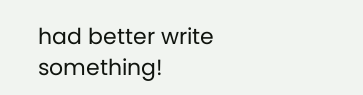had better write something!